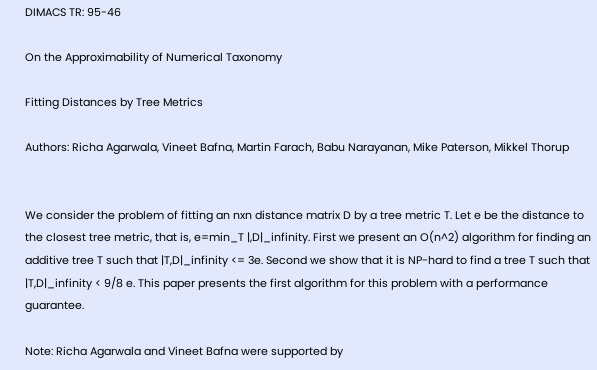DIMACS TR: 95-46

On the Approximability of Numerical Taxonomy

Fitting Distances by Tree Metrics

Authors: Richa Agarwala, Vineet Bafna, Martin Farach, Babu Narayanan, Mike Paterson, Mikkel Thorup


We consider the problem of fitting an nxn distance matrix D by a tree metric T. Let e be the distance to the closest tree metric, that is, e=min_T |,D|_infinity. First we present an O(n^2) algorithm for finding an additive tree T such that |T,D|_infinity <= 3e. Second we show that it is NP-hard to find a tree T such that |T,D|_infinity < 9/8 e. This paper presents the first algorithm for this problem with a performance guarantee.

Note: Richa Agarwala and Vineet Bafna were supported by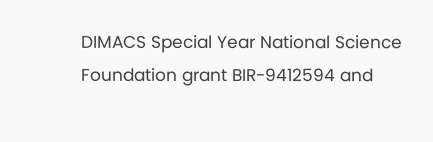DIMACS Special Year National Science Foundation grant BIR-9412594 and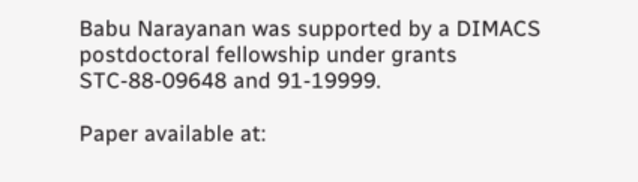Babu Narayanan was supported by a DIMACS postdoctoral fellowship under grants STC-88-09648 and 91-19999.

Paper available at: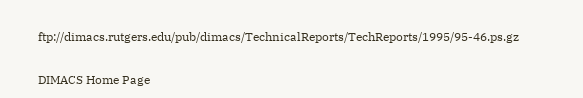ftp://dimacs.rutgers.edu/pub/dimacs/TechnicalReports/TechReports/1995/95-46.ps.gz

DIMACS Home Page